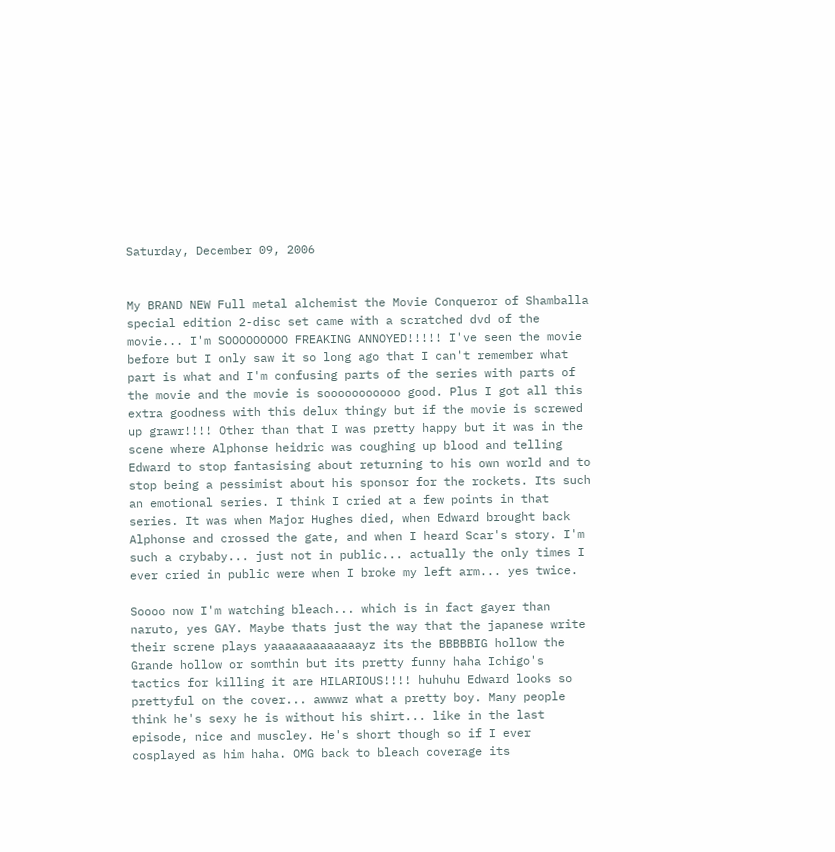Saturday, December 09, 2006


My BRAND NEW Full metal alchemist the Movie Conqueror of Shamballa special edition 2-disc set came with a scratched dvd of the movie... I'm SOOOOOOOOO FREAKING ANNOYED!!!!! I've seen the movie before but I only saw it so long ago that I can't remember what part is what and I'm confusing parts of the series with parts of the movie and the movie is sooooooooooo good. Plus I got all this extra goodness with this delux thingy but if the movie is screwed up grawr!!!! Other than that I was pretty happy but it was in the scene where Alphonse heidric was coughing up blood and telling Edward to stop fantasising about returning to his own world and to stop being a pessimist about his sponsor for the rockets. Its such an emotional series. I think I cried at a few points in that series. It was when Major Hughes died, when Edward brought back Alphonse and crossed the gate, and when I heard Scar's story. I'm such a crybaby... just not in public... actually the only times I ever cried in public were when I broke my left arm... yes twice.

Soooo now I'm watching bleach... which is in fact gayer than naruto, yes GAY. Maybe thats just the way that the japanese write their screne plays yaaaaaaaaaaaaayz its the BBBBBIG hollow the Grande hollow or somthin but its pretty funny haha Ichigo's tactics for killing it are HILARIOUS!!!! huhuhu Edward looks so prettyful on the cover... awwwz what a pretty boy. Many people think he's sexy he is without his shirt... like in the last episode, nice and muscley. He's short though so if I ever cosplayed as him haha. OMG back to bleach coverage its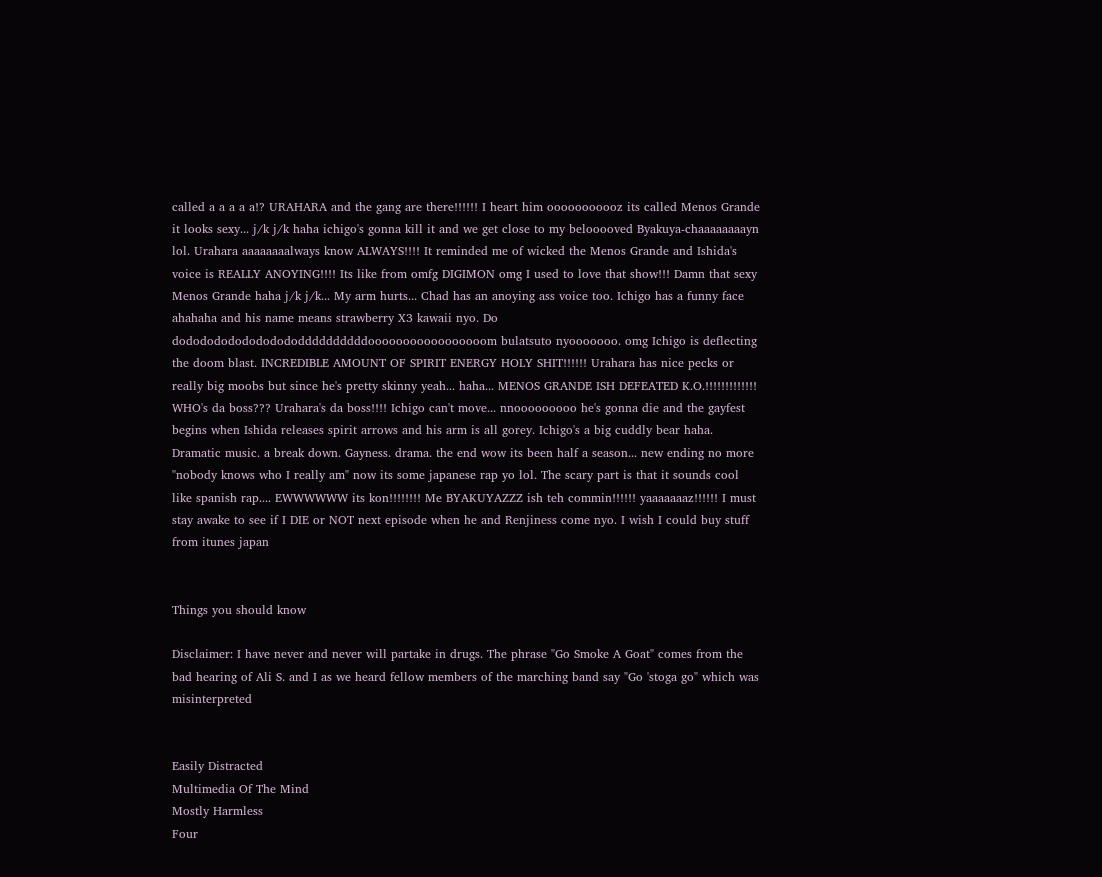called a a a a a!? URAHARA and the gang are there!!!!!! I heart him ooooooooooz its called Menos Grande it looks sexy... j/k j/k haha ichigo's gonna kill it and we get close to my belooooved Byakuya-chaaaaaaaayn lol. Urahara aaaaaaaalways know ALWAYS!!!! It reminded me of wicked the Menos Grande and Ishida's voice is REALLY ANOYING!!!! Its like from omfg DIGIMON omg I used to love that show!!! Damn that sexy Menos Grande haha j/k j/k... My arm hurts... Chad has an anoying ass voice too. Ichigo has a funny face ahahaha and his name means strawberry X3 kawaii nyo. Do dodododododododododdddddddddooooooooooooooooom bulatsuto nyooooooo. omg Ichigo is deflecting the doom blast. INCREDIBLE AMOUNT OF SPIRIT ENERGY HOLY SHIT!!!!!! Urahara has nice pecks or really big moobs but since he's pretty skinny yeah... haha... MENOS GRANDE ISH DEFEATED K.O.!!!!!!!!!!!!! WHO's da boss??? Urahara's da boss!!!! Ichigo can't move... nnooooooooo he's gonna die and the gayfest begins when Ishida releases spirit arrows and his arm is all gorey. Ichigo's a big cuddly bear haha. Dramatic music. a break down. Gayness. drama. the end wow its been half a season... new ending no more "nobody knows who I really am" now its some japanese rap yo lol. The scary part is that it sounds cool like spanish rap.... EWWWWWW its kon!!!!!!!! Me BYAKUYAZZZ ish teh commin!!!!!! yaaaaaaaz!!!!!! I must stay awake to see if I DIE or NOT next episode when he and Renjiness come nyo. I wish I could buy stuff from itunes japan


Things you should know

Disclaimer: I have never and never will partake in drugs. The phrase "Go Smoke A Goat" comes from the bad hearing of Ali S. and I as we heard fellow members of the marching band say "Go 'stoga go" which was misinterpreted


Easily Distracted
Multimedia Of The Mind
Mostly Harmless
Four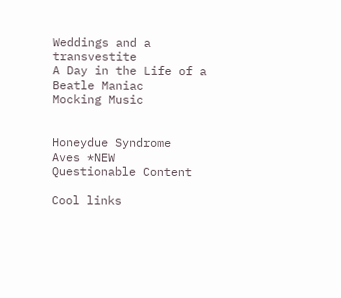Weddings and a transvestite
A Day in the Life of a Beatle Maniac
Mocking Music


Honeydue Syndrome
Aves *NEW
Questionable Content

Cool links